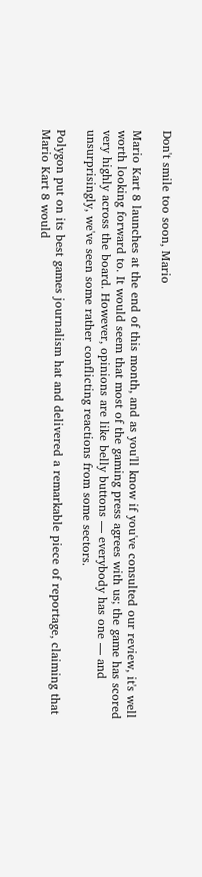Don't smile too soon, Mario

Mario Kart 8 launches at the end of this month, and as you'll know if you've consulted our review, it's well worth looking forward to. It would seem that most of the gaming press agrees with us; the game has scored very highly across the board. However, opinions are like belly buttons — everybody has one — and unsurprisingly, we've seen some rather conflicting reactions from some sectors.

Polygon put on its best games journalism hat and delivered a remarkable piece of reportage, claiming that Mario Kart 8 would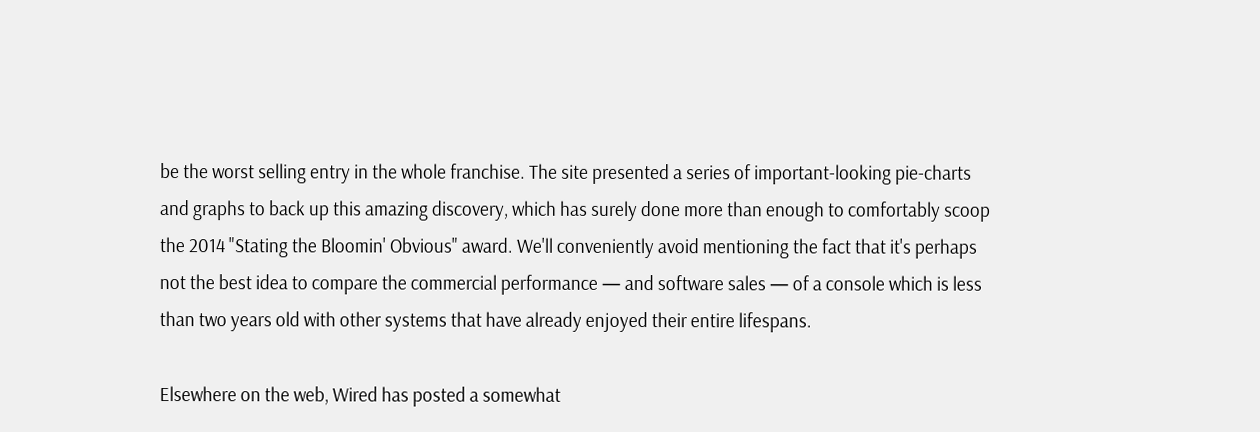be the worst selling entry in the whole franchise. The site presented a series of important-looking pie-charts and graphs to back up this amazing discovery, which has surely done more than enough to comfortably scoop the 2014 "Stating the Bloomin' Obvious" award. We'll conveniently avoid mentioning the fact that it's perhaps not the best idea to compare the commercial performance — and software sales — of a console which is less than two years old with other systems that have already enjoyed their entire lifespans.

Elsewhere on the web, Wired has posted a somewhat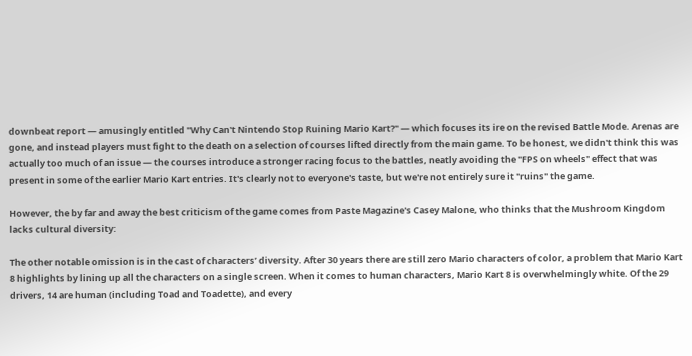downbeat report — amusingly entitled "Why Can't Nintendo Stop Ruining Mario Kart?" — which focuses its ire on the revised Battle Mode. Arenas are gone, and instead players must fight to the death on a selection of courses lifted directly from the main game. To be honest, we didn't think this was actually too much of an issue — the courses introduce a stronger racing focus to the battles, neatly avoiding the "FPS on wheels" effect that was present in some of the earlier Mario Kart entries. It's clearly not to everyone's taste, but we're not entirely sure it "ruins" the game.

However, the by far and away the best criticism of the game comes from Paste Magazine's Casey Malone, who thinks that the Mushroom Kingdom lacks cultural diversity:

The other notable omission is in the cast of characters’ diversity. After 30 years there are still zero Mario characters of color, a problem that Mario Kart 8 highlights by lining up all the characters on a single screen. When it comes to human characters, Mario Kart 8 is overwhelmingly white. Of the 29 drivers, 14 are human (including Toad and Toadette), and every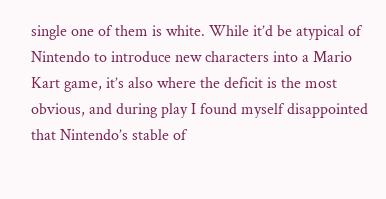single one of them is white. While it’d be atypical of Nintendo to introduce new characters into a Mario Kart game, it’s also where the deficit is the most obvious, and during play I found myself disappointed that Nintendo’s stable of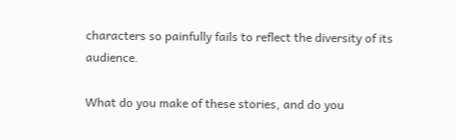characters so painfully fails to reflect the diversity of its audience.

What do you make of these stories, and do you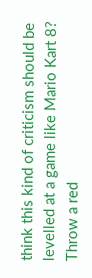think this kind of criticism should be levelled at a game like Mario Kart 8? Throw a red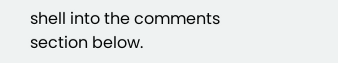shell into the comments section below.